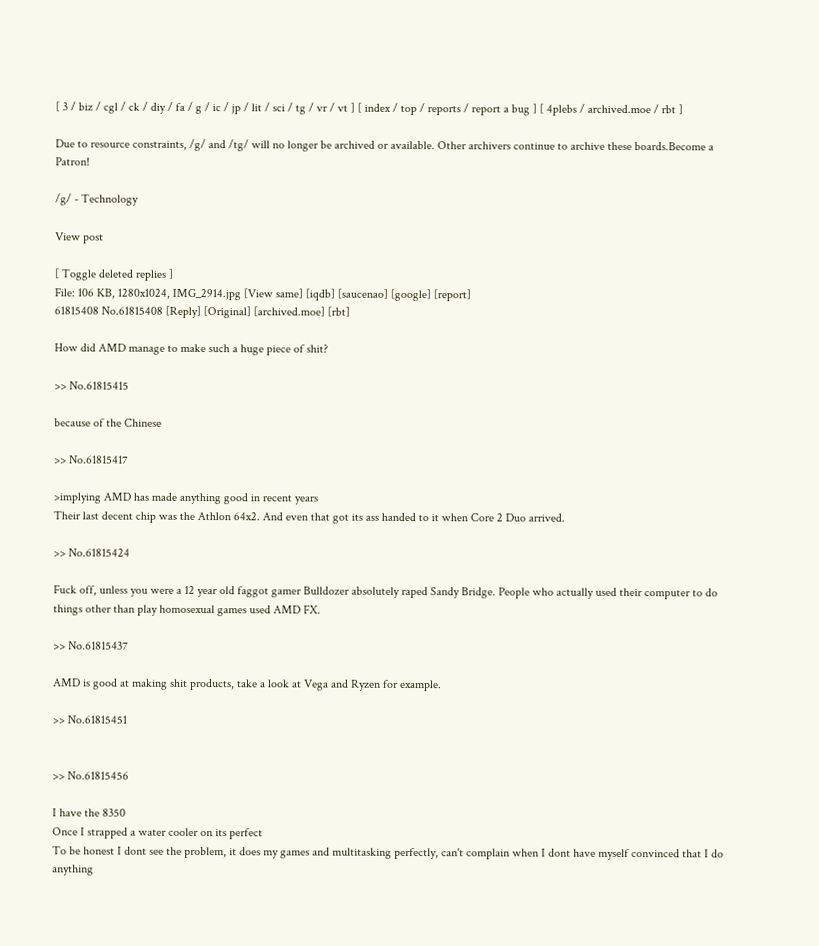[ 3 / biz / cgl / ck / diy / fa / g / ic / jp / lit / sci / tg / vr / vt ] [ index / top / reports / report a bug ] [ 4plebs / archived.moe / rbt ]

Due to resource constraints, /g/ and /tg/ will no longer be archived or available. Other archivers continue to archive these boards.Become a Patron!

/g/ - Technology

View post

[ Toggle deleted replies ]
File: 106 KB, 1280x1024, IMG_2914.jpg [View same] [iqdb] [saucenao] [google] [report]
61815408 No.61815408 [Reply] [Original] [archived.moe] [rbt]

How did AMD manage to make such a huge piece of shit?

>> No.61815415

because of the Chinese

>> No.61815417

>implying AMD has made anything good in recent years
Their last decent chip was the Athlon 64x2. And even that got its ass handed to it when Core 2 Duo arrived.

>> No.61815424

Fuck off, unless you were a 12 year old faggot gamer Bulldozer absolutely raped Sandy Bridge. People who actually used their computer to do things other than play homosexual games used AMD FX.

>> No.61815437

AMD is good at making shit products, take a look at Vega and Ryzen for example.

>> No.61815451


>> No.61815456

I have the 8350
Once I strapped a water cooler on its perfect
To be honest I dont see the problem, it does my games and multitasking perfectly, can't complain when I dont have myself convinced that I do anything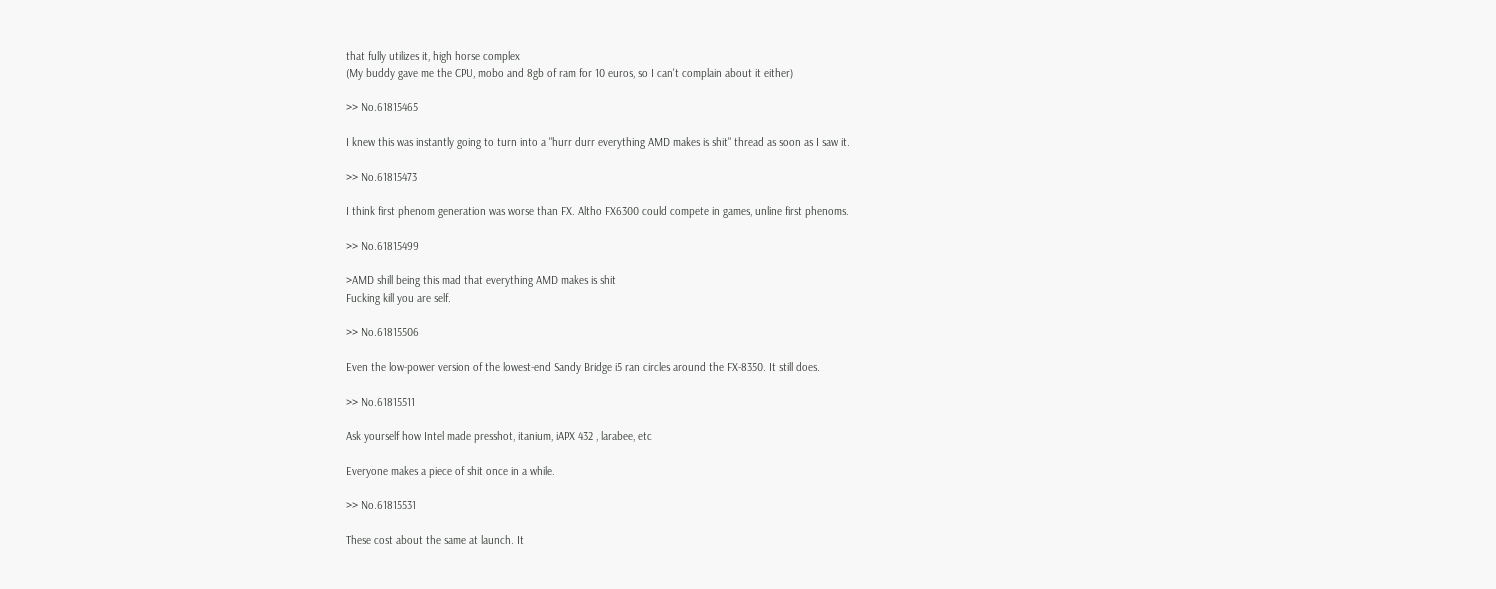that fully utilizes it, high horse complex
(My buddy gave me the CPU, mobo and 8gb of ram for 10 euros, so I can't complain about it either)

>> No.61815465

I knew this was instantly going to turn into a "hurr durr everything AMD makes is shit" thread as soon as I saw it.

>> No.61815473

I think first phenom generation was worse than FX. Altho FX6300 could compete in games, unline first phenoms.

>> No.61815499

>AMD shill being this mad that everything AMD makes is shit
Fucking kill you are self.

>> No.61815506

Even the low-power version of the lowest-end Sandy Bridge i5 ran circles around the FX-8350. It still does.

>> No.61815511

Ask yourself how Intel made presshot, itanium, iAPX 432 , larabee, etc

Everyone makes a piece of shit once in a while.

>> No.61815531

These cost about the same at launch. It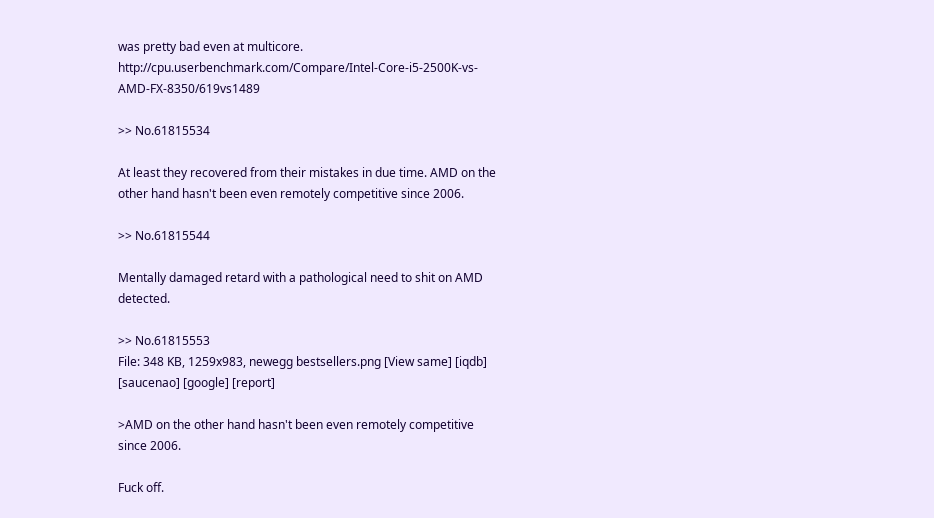was pretty bad even at multicore. http://cpu.userbenchmark.com/Compare/Intel-Core-i5-2500K-vs-AMD-FX-8350/619vs1489

>> No.61815534

At least they recovered from their mistakes in due time. AMD on the other hand hasn't been even remotely competitive since 2006.

>> No.61815544

Mentally damaged retard with a pathological need to shit on AMD detected.

>> No.61815553
File: 348 KB, 1259x983, newegg bestsellers.png [View same] [iqdb] [saucenao] [google] [report]

>AMD on the other hand hasn't been even remotely competitive since 2006.

Fuck off.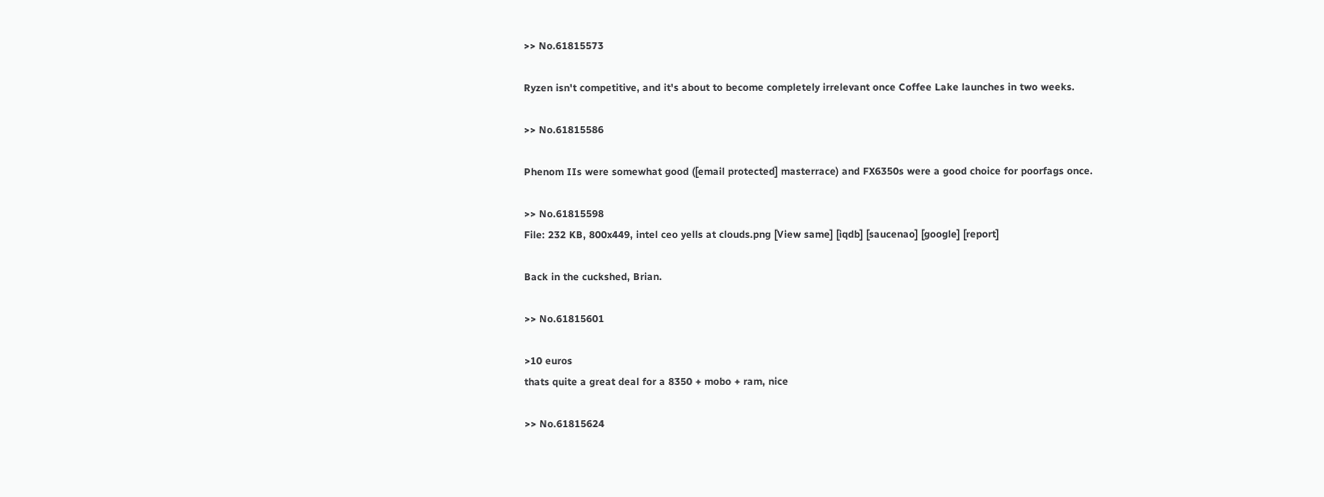>> No.61815573

Ryzen isn't competitive, and it's about to become completely irrelevant once Coffee Lake launches in two weeks.

>> No.61815586

Phenom IIs were somewhat good ([email protected] masterrace) and FX6350s were a good choice for poorfags once.

>> No.61815598
File: 232 KB, 800x449, intel ceo yells at clouds.png [View same] [iqdb] [saucenao] [google] [report]

Back in the cuckshed, Brian.

>> No.61815601

>10 euros
thats quite a great deal for a 8350 + mobo + ram, nice

>> No.61815624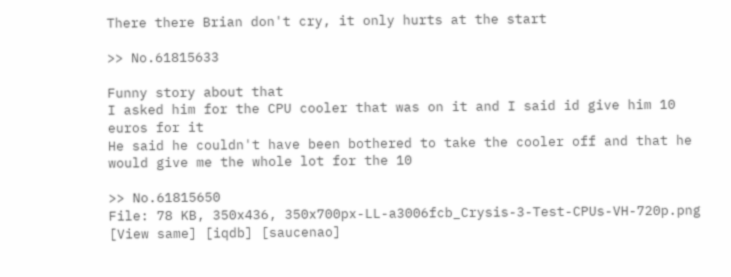There there Brian don't cry, it only hurts at the start

>> No.61815633

Funny story about that
I asked him for the CPU cooler that was on it and I said id give him 10 euros for it
He said he couldn't have been bothered to take the cooler off and that he would give me the whole lot for the 10

>> No.61815650
File: 78 KB, 350x436, 350x700px-LL-a3006fcb_Crysis-3-Test-CPUs-VH-720p.png [View same] [iqdb] [saucenao]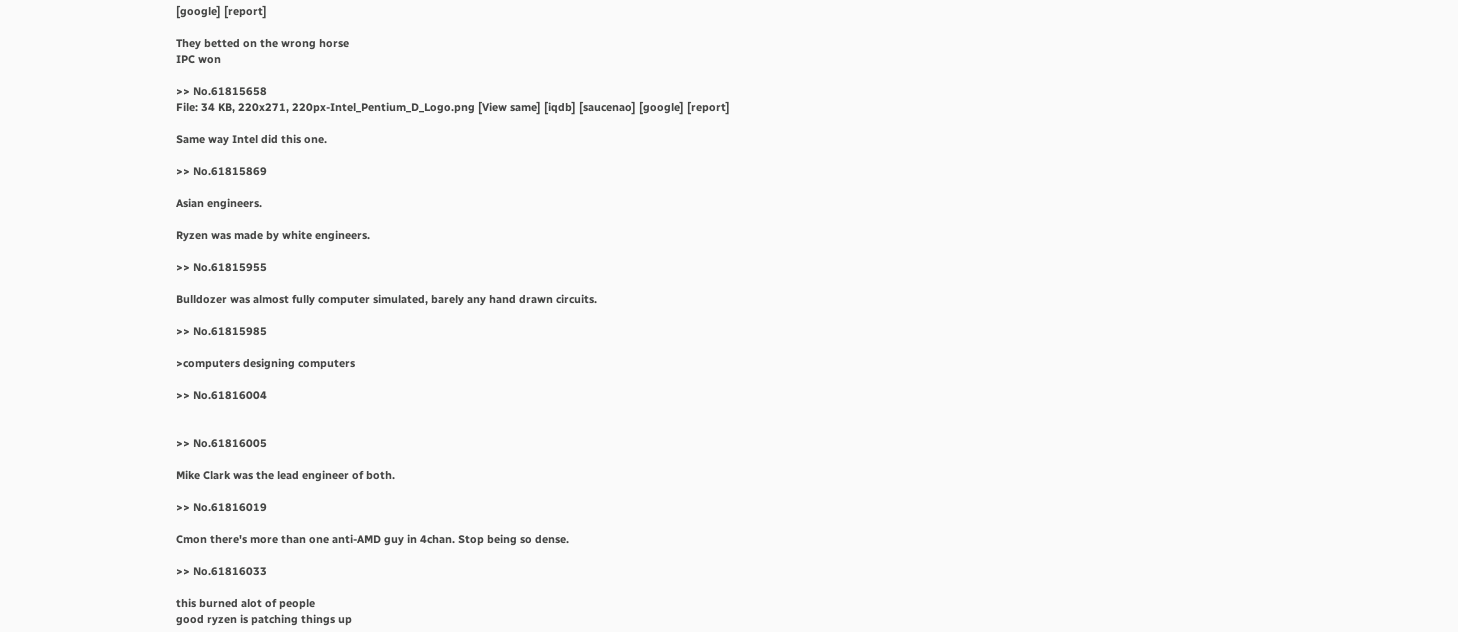[google] [report]

They betted on the wrong horse
IPC won

>> No.61815658
File: 34 KB, 220x271, 220px-Intel_Pentium_D_Logo.png [View same] [iqdb] [saucenao] [google] [report]

Same way Intel did this one.

>> No.61815869

Asian engineers.

Ryzen was made by white engineers.

>> No.61815955

Bulldozer was almost fully computer simulated, barely any hand drawn circuits.

>> No.61815985

>computers designing computers

>> No.61816004


>> No.61816005

Mike Clark was the lead engineer of both.

>> No.61816019

Cmon there's more than one anti-AMD guy in 4chan. Stop being so dense.

>> No.61816033

this burned alot of people
good ryzen is patching things up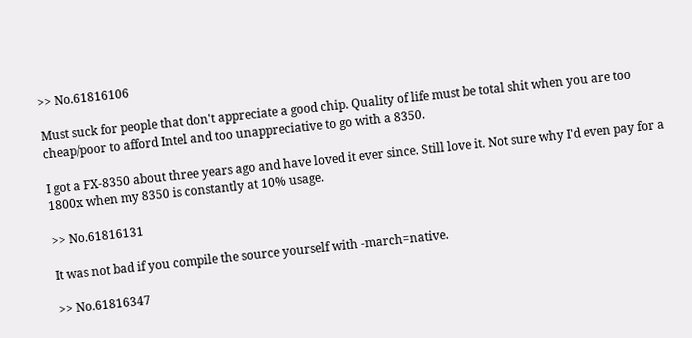>> No.61816106

Must suck for people that don't appreciate a good chip. Quality of life must be total shit when you are too cheap/poor to afford Intel and too unappreciative to go with a 8350.

I got a FX-8350 about three years ago and have loved it ever since. Still love it. Not sure why I'd even pay for a 1800x when my 8350 is constantly at 10% usage.

>> No.61816131

It was not bad if you compile the source yourself with -march=native.

>> No.61816347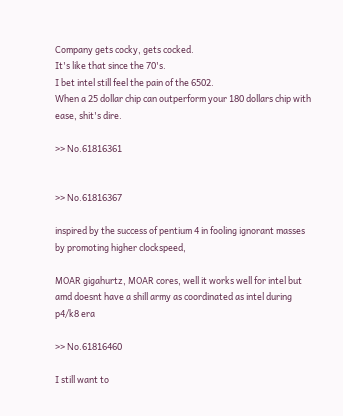Company gets cocky, gets cocked.
It's like that since the 70's.
I bet intel still feel the pain of the 6502.
When a 25 dollar chip can outperform your 180 dollars chip with ease, shit's dire.

>> No.61816361


>> No.61816367

inspired by the success of pentium 4 in fooling ignorant masses by promoting higher clockspeed,

MOAR gigahurtz, MOAR cores, well it works well for intel but amd doesnt have a shill army as coordinated as intel during p4/k8 era

>> No.61816460

I still want to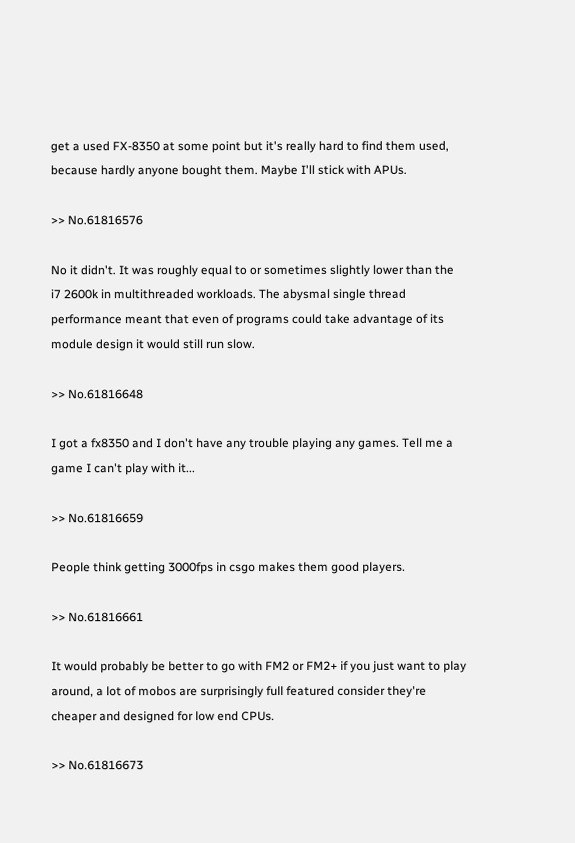get a used FX-8350 at some point but it's really hard to find them used, because hardly anyone bought them. Maybe I'll stick with APUs.

>> No.61816576

No it didn't. It was roughly equal to or sometimes slightly lower than the i7 2600k in multithreaded workloads. The abysmal single thread performance meant that even of programs could take advantage of its module design it would still run slow.

>> No.61816648

I got a fx8350 and I don't have any trouble playing any games. Tell me a game I can't play with it...

>> No.61816659

People think getting 3000fps in csgo makes them good players.

>> No.61816661

It would probably be better to go with FM2 or FM2+ if you just want to play around, a lot of mobos are surprisingly full featured consider they're cheaper and designed for low end CPUs.

>> No.61816673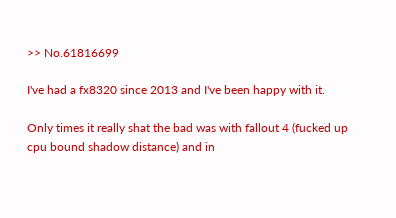>> No.61816699

I've had a fx8320 since 2013 and I've been happy with it.

Only times it really shat the bad was with fallout 4 (fucked up cpu bound shadow distance) and in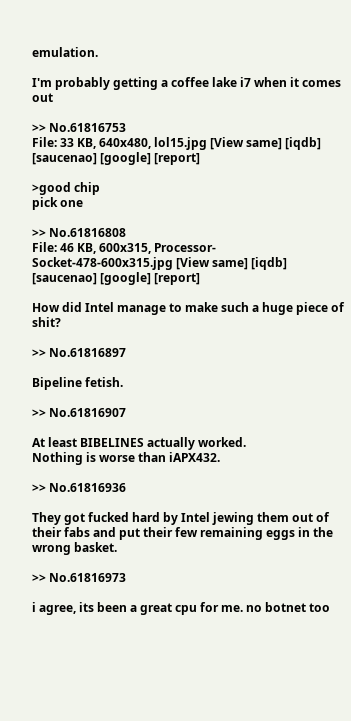emulation.

I'm probably getting a coffee lake i7 when it comes out

>> No.61816753
File: 33 KB, 640x480, lol15.jpg [View same] [iqdb] [saucenao] [google] [report]

>good chip
pick one

>> No.61816808
File: 46 KB, 600x315, Processor-Socket-478-600x315.jpg [View same] [iqdb] [saucenao] [google] [report]

How did Intel manage to make such a huge piece of shit?

>> No.61816897

Bipeline fetish.

>> No.61816907

At least BIBELINES actually worked.
Nothing is worse than iAPX432.

>> No.61816936

They got fucked hard by Intel jewing them out of their fabs and put their few remaining eggs in the wrong basket.

>> No.61816973

i agree, its been a great cpu for me. no botnet too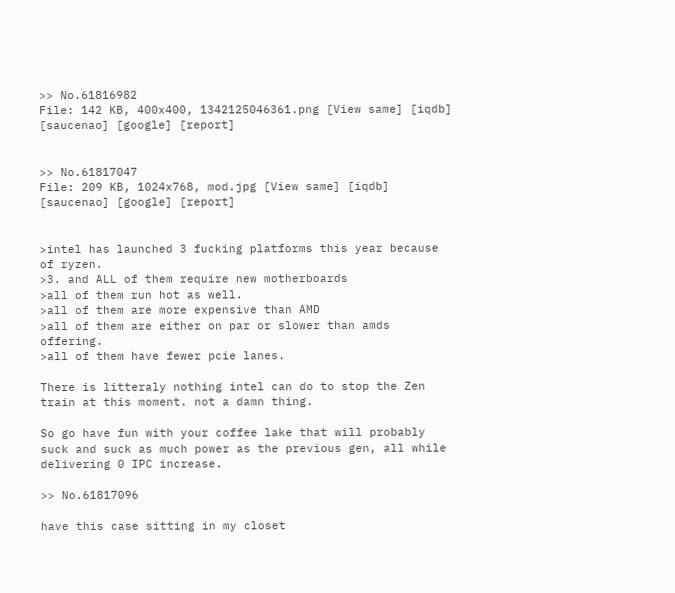>> No.61816982
File: 142 KB, 400x400, 1342125046361.png [View same] [iqdb] [saucenao] [google] [report]


>> No.61817047
File: 209 KB, 1024x768, mod.jpg [View same] [iqdb] [saucenao] [google] [report]


>intel has launched 3 fucking platforms this year because of ryzen.
>3. and ALL of them require new motherboards
>all of them run hot as well.
>all of them are more expensive than AMD
>all of them are either on par or slower than amds offering.
>all of them have fewer pcie lanes.

There is litteraly nothing intel can do to stop the Zen train at this moment. not a damn thing.

So go have fun with your coffee lake that will probably suck and suck as much power as the previous gen, all while delivering 0 IPC increase.

>> No.61817096

have this case sitting in my closet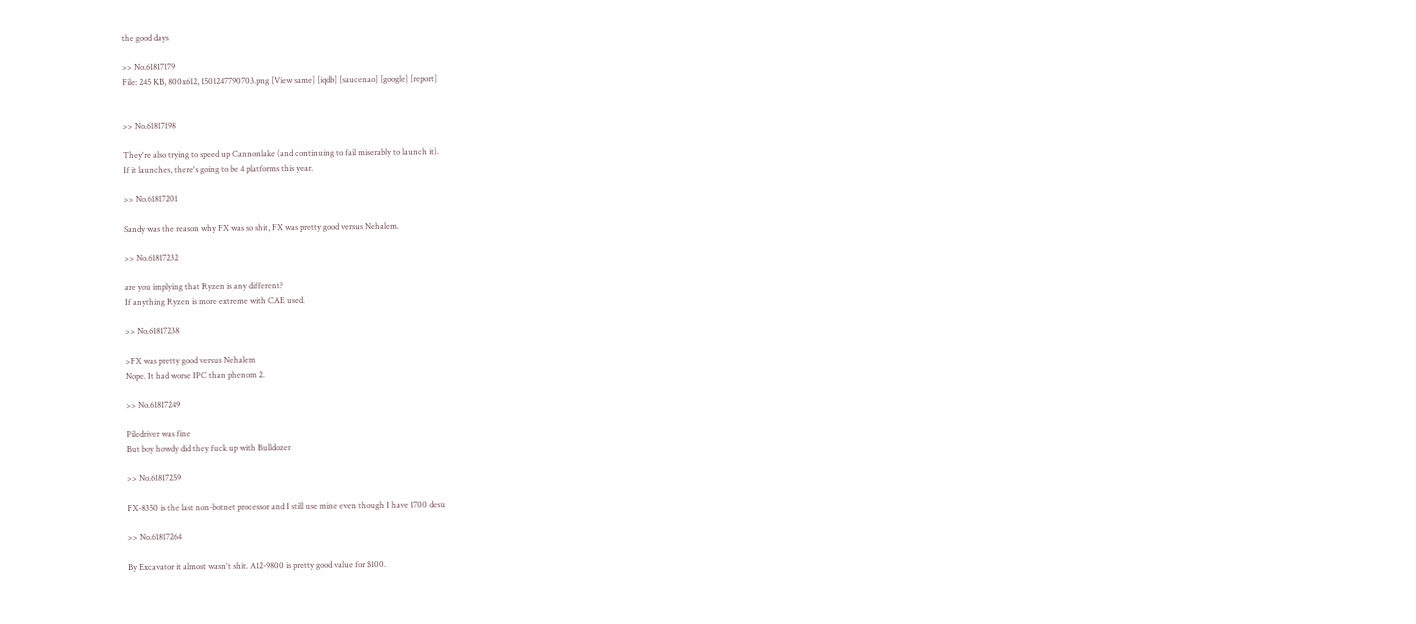the good days

>> No.61817179
File: 245 KB, 800x612, 1501247790703.png [View same] [iqdb] [saucenao] [google] [report]


>> No.61817198

They're also trying to speed up Cannonlake (and continuing to fail miserably to launch it).
If it launches, there's going to be 4 platforms this year.

>> No.61817201

Sandy was the reason why FX was so shit, FX was pretty good versus Nehalem.

>> No.61817232

are you implying that Ryzen is any different?
If anything Ryzen is more extreme with CAE used.

>> No.61817238

>FX was pretty good versus Nehalem
Nope. It had worse IPC than phenom 2.

>> No.61817249

Piledriver was fine
But boy howdy did they fuck up with Bulldozer

>> No.61817259

FX-8350 is the last non-botnet processor and I still use mine even though I have 1700 desu

>> No.61817264

By Excavator it almost wasn't shit. A12-9800 is pretty good value for $100.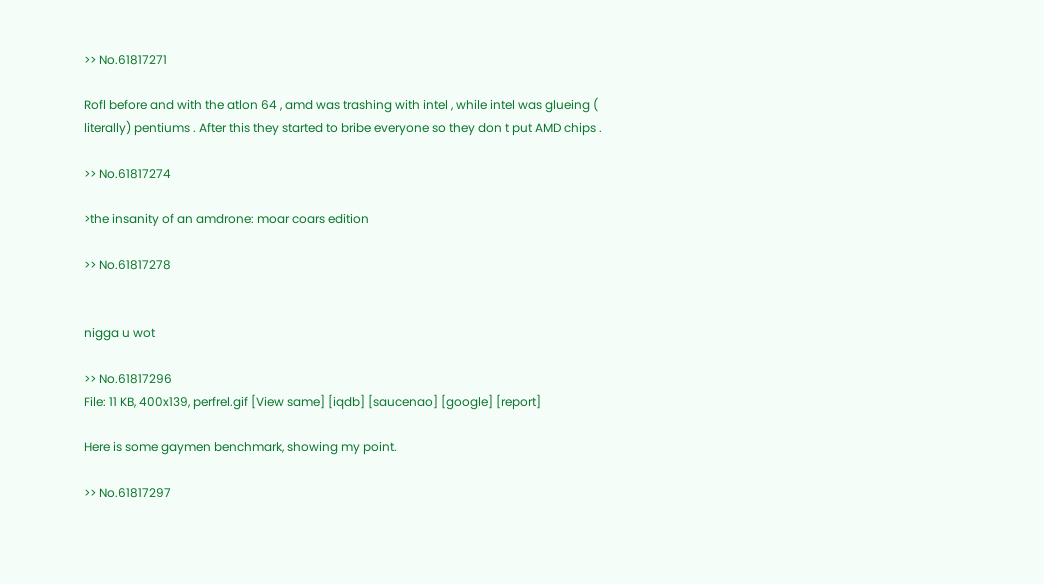>> No.61817271

Rofl before and with the atlon 64 , amd was trashing with intel , while intel was glueing ( literally) pentiums . After this they started to bribe everyone so they don t put AMD chips .

>> No.61817274

>the insanity of an amdrone: moar coars edition

>> No.61817278


nigga u wot

>> No.61817296
File: 11 KB, 400x139, perfrel.gif [View same] [iqdb] [saucenao] [google] [report]

Here is some gaymen benchmark, showing my point.

>> No.61817297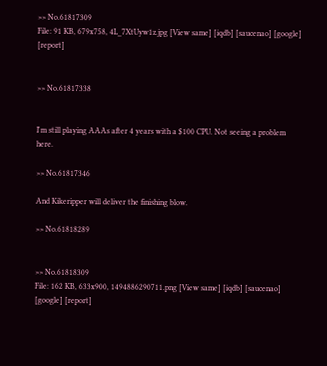>> No.61817309
File: 91 KB, 679x758, 4L_7XtUyw1z.jpg [View same] [iqdb] [saucenao] [google] [report]


>> No.61817338


I'm still playing AAAs after 4 years with a $100 CPU. Not seeing a problem here.

>> No.61817346

And Kikeripper will deliver the finishing blow.

>> No.61818289


>> No.61818309
File: 162 KB, 633x900, 1494886290711.png [View same] [iqdb] [saucenao] [google] [report]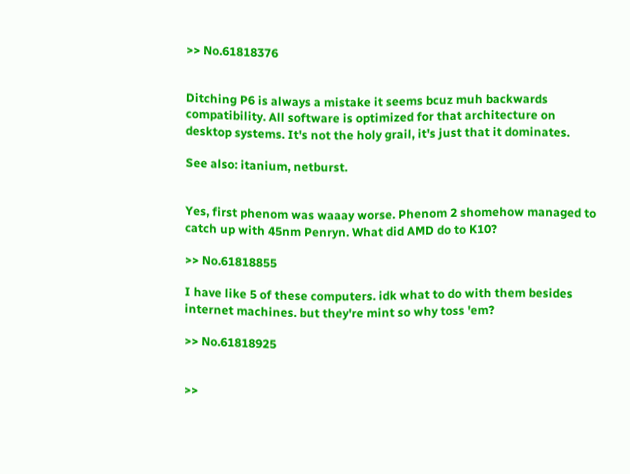>> No.61818376


Ditching P6 is always a mistake it seems bcuz muh backwards compatibility. All software is optimized for that architecture on desktop systems. It's not the holy grail, it's just that it dominates.

See also: itanium, netburst.


Yes, first phenom was waaay worse. Phenom 2 shomehow managed to catch up with 45nm Penryn. What did AMD do to K10?

>> No.61818855

I have like 5 of these computers. idk what to do with them besides internet machines. but they're mint so why toss 'em?

>> No.61818925


>>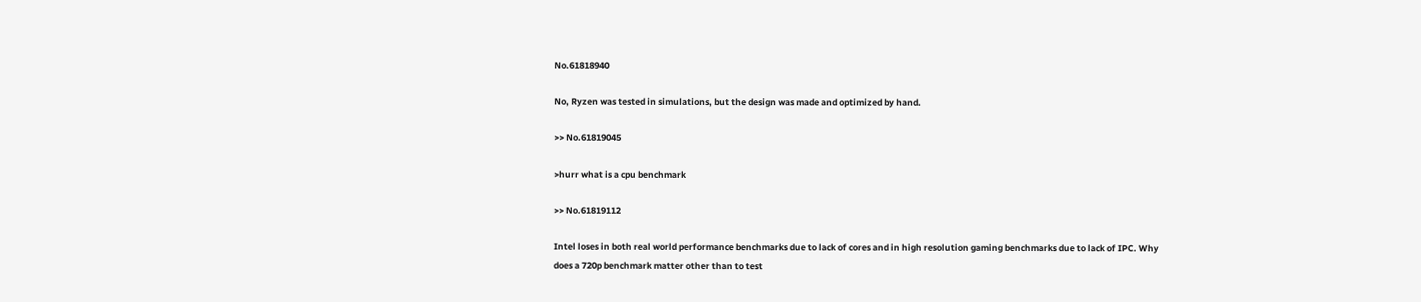No.61818940

No, Ryzen was tested in simulations, but the design was made and optimized by hand.

>> No.61819045

>hurr what is a cpu benchmark

>> No.61819112

Intel loses in both real world performance benchmarks due to lack of cores and in high resolution gaming benchmarks due to lack of IPC. Why does a 720p benchmark matter other than to test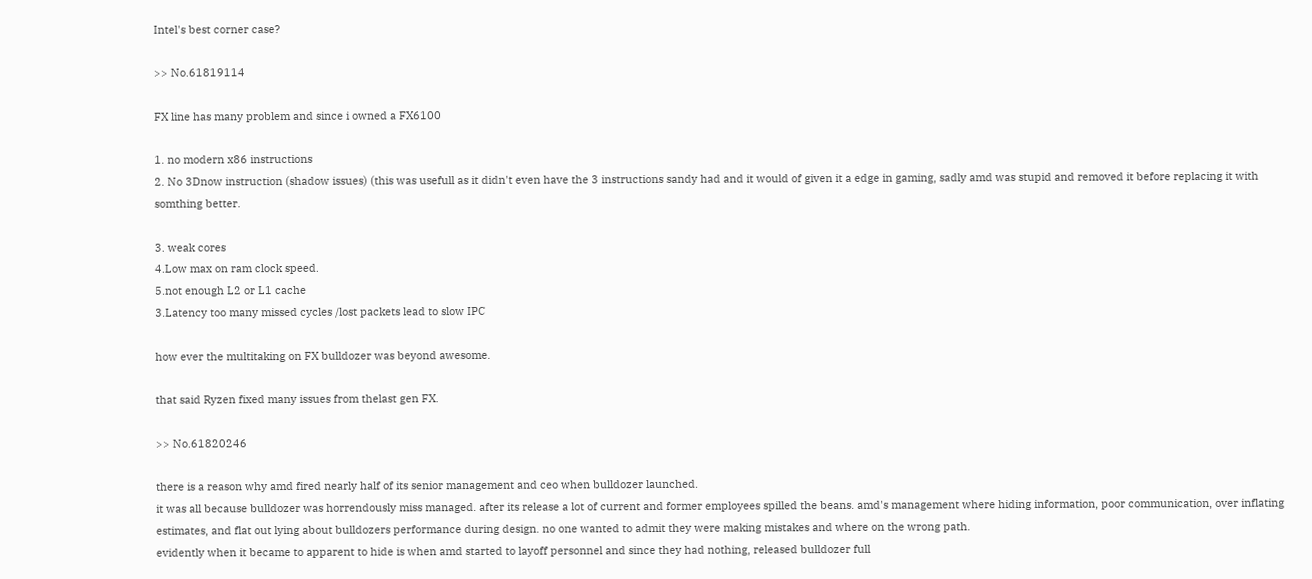Intel's best corner case?

>> No.61819114

FX line has many problem and since i owned a FX6100

1. no modern x86 instructions
2. No 3Dnow instruction (shadow issues) (this was usefull as it didn't even have the 3 instructions sandy had and it would of given it a edge in gaming, sadly amd was stupid and removed it before replacing it with somthing better.

3. weak cores
4.Low max on ram clock speed.
5.not enough L2 or L1 cache
3.Latency too many missed cycles /lost packets lead to slow IPC

how ever the multitaking on FX bulldozer was beyond awesome.

that said Ryzen fixed many issues from thelast gen FX.

>> No.61820246

there is a reason why amd fired nearly half of its senior management and ceo when bulldozer launched.
it was all because bulldozer was horrendously miss managed. after its release a lot of current and former employees spilled the beans. amd's management where hiding information, poor communication, over inflating estimates, and flat out lying about bulldozers performance during design. no one wanted to admit they were making mistakes and where on the wrong path.
evidently when it became to apparent to hide is when amd started to layoff personnel and since they had nothing, released bulldozer full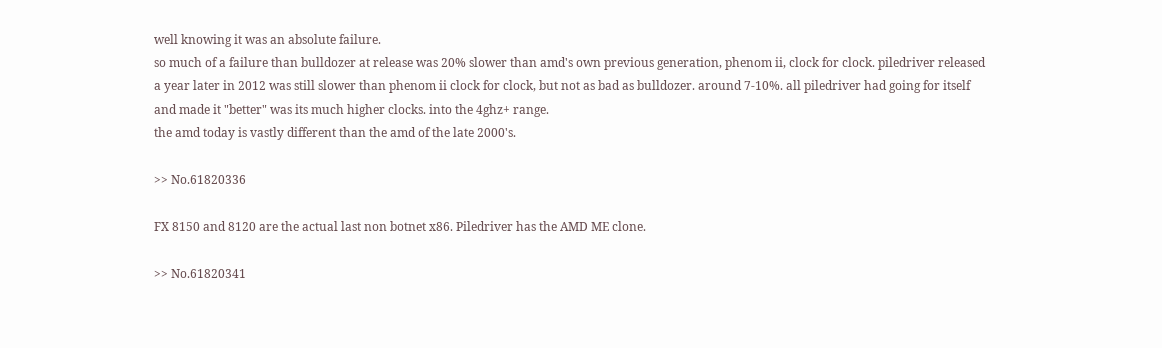well knowing it was an absolute failure.
so much of a failure than bulldozer at release was 20% slower than amd's own previous generation, phenom ii, clock for clock. piledriver released a year later in 2012 was still slower than phenom ii clock for clock, but not as bad as bulldozer. around 7-10%. all piledriver had going for itself and made it "better" was its much higher clocks. into the 4ghz+ range.
the amd today is vastly different than the amd of the late 2000's.

>> No.61820336

FX 8150 and 8120 are the actual last non botnet x86. Piledriver has the AMD ME clone.

>> No.61820341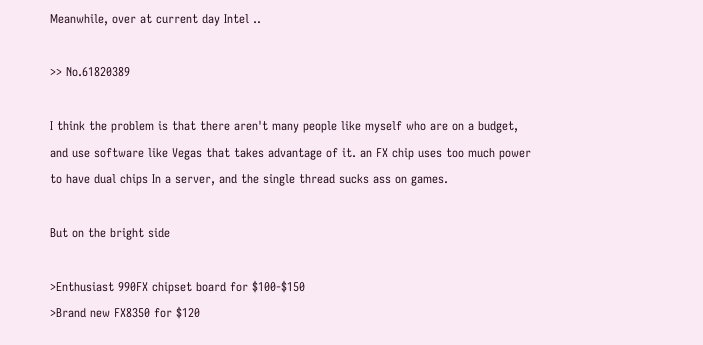Meanwhile, over at current day Intel ..

>> No.61820389

I think the problem is that there aren't many people like myself who are on a budget, and use software like Vegas that takes advantage of it. an FX chip uses too much power to have dual chips In a server, and the single thread sucks ass on games.

But on the bright side

>Enthusiast 990FX chipset board for $100-$150
>Brand new FX8350 for $120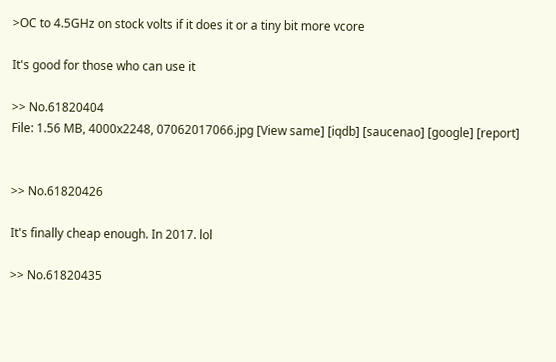>OC to 4.5GHz on stock volts if it does it or a tiny bit more vcore

It's good for those who can use it

>> No.61820404
File: 1.56 MB, 4000x2248, 07062017066.jpg [View same] [iqdb] [saucenao] [google] [report]


>> No.61820426

It's finally cheap enough. In 2017. lol

>> No.61820435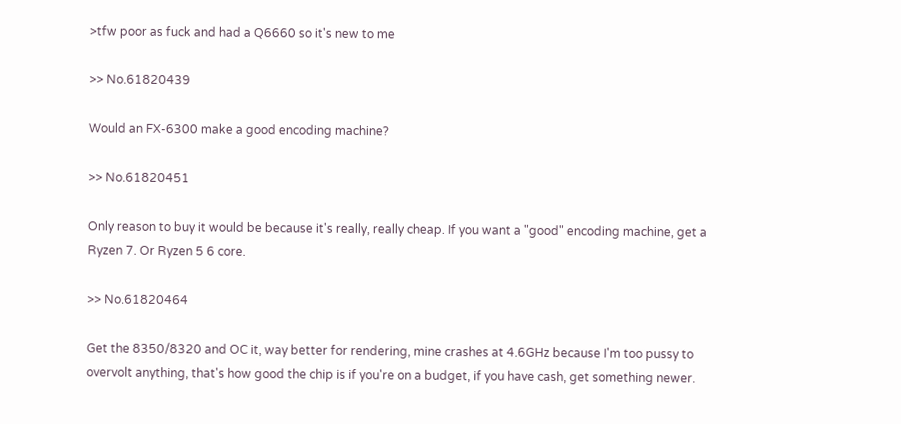>tfw poor as fuck and had a Q6660 so it's new to me

>> No.61820439

Would an FX-6300 make a good encoding machine?

>> No.61820451

Only reason to buy it would be because it's really, really cheap. If you want a "good" encoding machine, get a Ryzen 7. Or Ryzen 5 6 core.

>> No.61820464

Get the 8350/8320 and OC it, way better for rendering, mine crashes at 4.6GHz because I'm too pussy to overvolt anything, that's how good the chip is if you're on a budget, if you have cash, get something newer.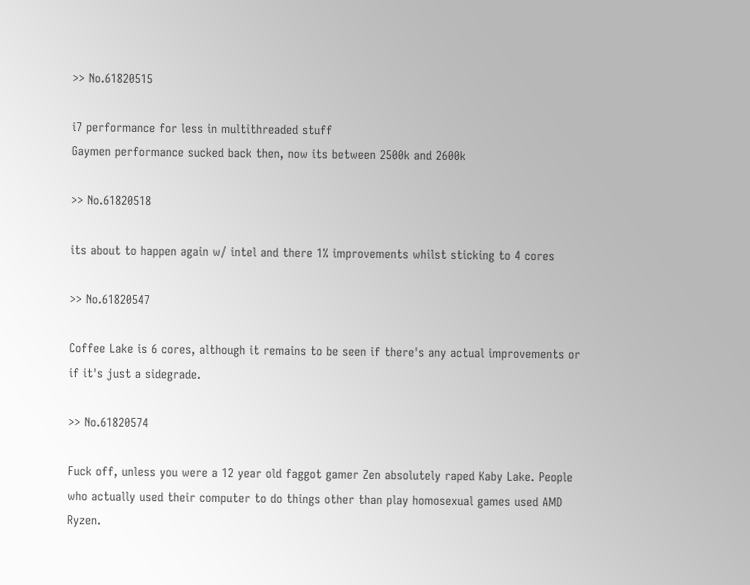>> No.61820515

i7 performance for less in multithreaded stuff
Gaymen performance sucked back then, now its between 2500k and 2600k

>> No.61820518

its about to happen again w/ intel and there 1% improvements whilst sticking to 4 cores

>> No.61820547

Coffee Lake is 6 cores, although it remains to be seen if there's any actual improvements or if it's just a sidegrade.

>> No.61820574

Fuck off, unless you were a 12 year old faggot gamer Zen absolutely raped Kaby Lake. People who actually used their computer to do things other than play homosexual games used AMD Ryzen.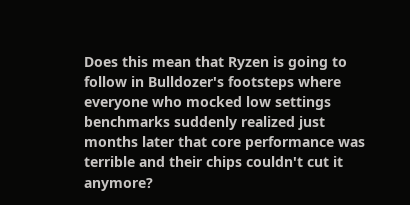Does this mean that Ryzen is going to follow in Bulldozer's footsteps where everyone who mocked low settings benchmarks suddenly realized just months later that core performance was terrible and their chips couldn't cut it anymore?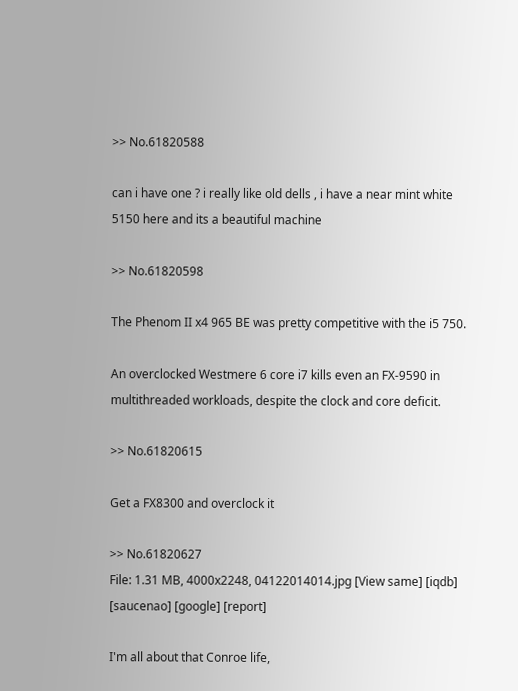>> No.61820588

can i have one ? i really like old dells , i have a near mint white 5150 here and its a beautiful machine

>> No.61820598

The Phenom II x4 965 BE was pretty competitive with the i5 750.

An overclocked Westmere 6 core i7 kills even an FX-9590 in multithreaded workloads, despite the clock and core deficit.

>> No.61820615

Get a FX8300 and overclock it

>> No.61820627
File: 1.31 MB, 4000x2248, 04122014014.jpg [View same] [iqdb] [saucenao] [google] [report]

I'm all about that Conroe life,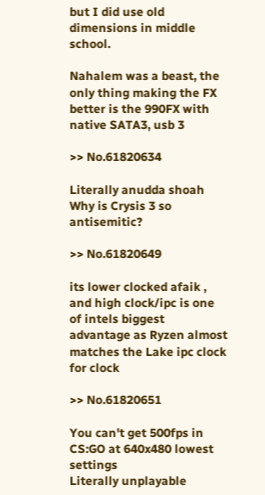but I did use old dimensions in middle school.

Nahalem was a beast, the only thing making the FX better is the 990FX with native SATA3, usb 3

>> No.61820634

Literally anudda shoah
Why is Crysis 3 so antisemitic?

>> No.61820649

its lower clocked afaik , and high clock/ipc is one of intels biggest advantage as Ryzen almost matches the Lake ipc clock for clock

>> No.61820651

You can't get 500fps in CS:GO at 640x480 lowest settings
Literally unplayable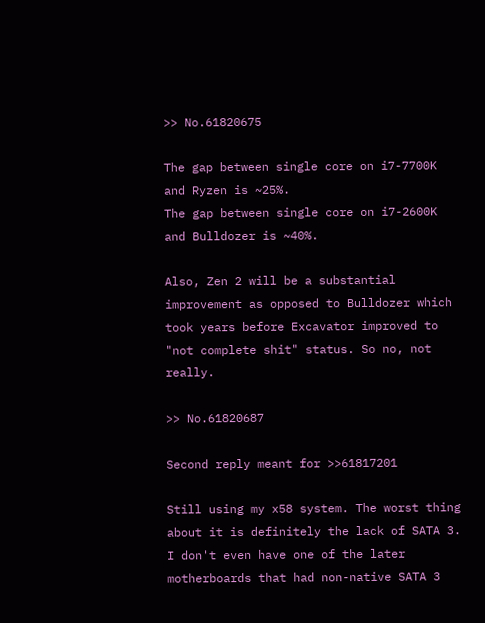>> No.61820675

The gap between single core on i7-7700K and Ryzen is ~25%.
The gap between single core on i7-2600K and Bulldozer is ~40%.

Also, Zen 2 will be a substantial improvement as opposed to Bulldozer which took years before Excavator improved to "not complete shit" status. So no, not really.

>> No.61820687

Second reply meant for >>61817201

Still using my x58 system. The worst thing about it is definitely the lack of SATA 3. I don't even have one of the later motherboards that had non-native SATA 3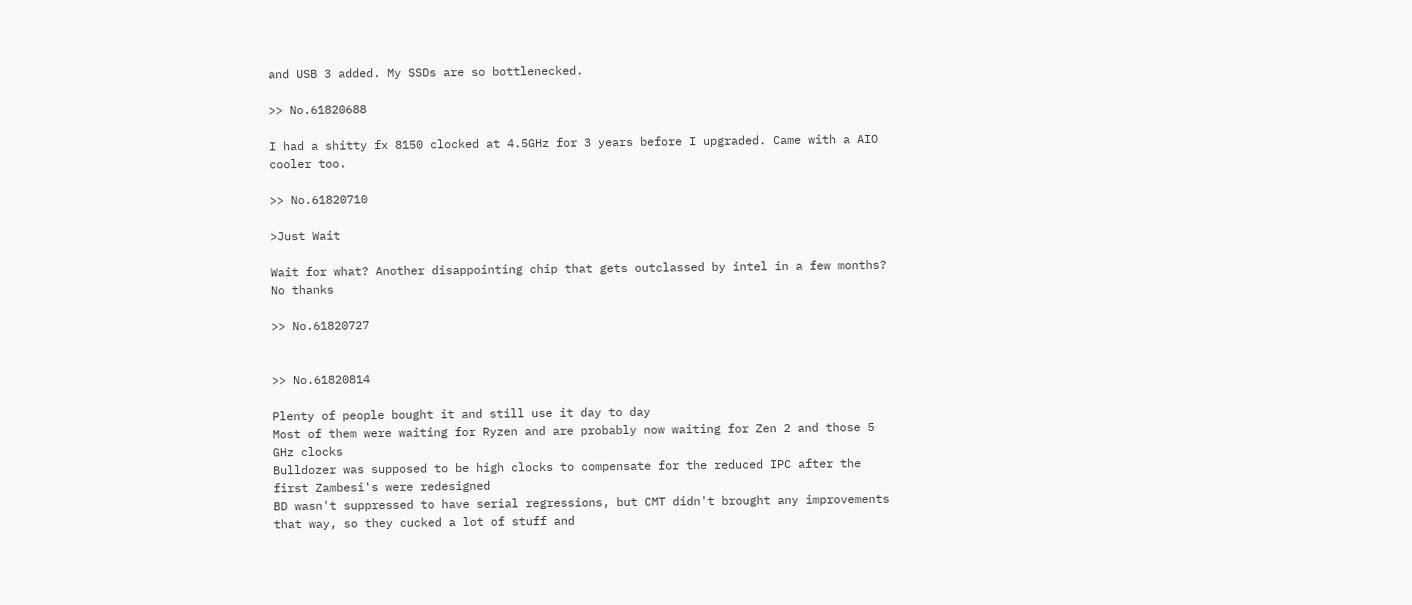and USB 3 added. My SSDs are so bottlenecked.

>> No.61820688

I had a shitty fx 8150 clocked at 4.5GHz for 3 years before I upgraded. Came with a AIO cooler too.

>> No.61820710

>Just Wait

Wait for what? Another disappointing chip that gets outclassed by intel in a few months? No thanks

>> No.61820727


>> No.61820814

Plenty of people bought it and still use it day to day
Most of them were waiting for Ryzen and are probably now waiting for Zen 2 and those 5 GHz clocks
Bulldozer was supposed to be high clocks to compensate for the reduced IPC after the first Zambesi's were redesigned
BD wasn't suppressed to have serial regressions, but CMT didn't brought any improvements that way, so they cucked a lot of stuff and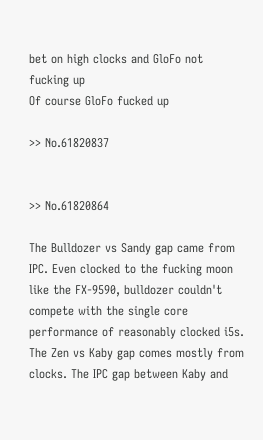bet on high clocks and GloFo not fucking up
Of course GloFo fucked up

>> No.61820837


>> No.61820864

The Bulldozer vs Sandy gap came from IPC. Even clocked to the fucking moon like the FX-9590, bulldozer couldn't compete with the single core performance of reasonably clocked i5s.
The Zen vs Kaby gap comes mostly from clocks. The IPC gap between Kaby and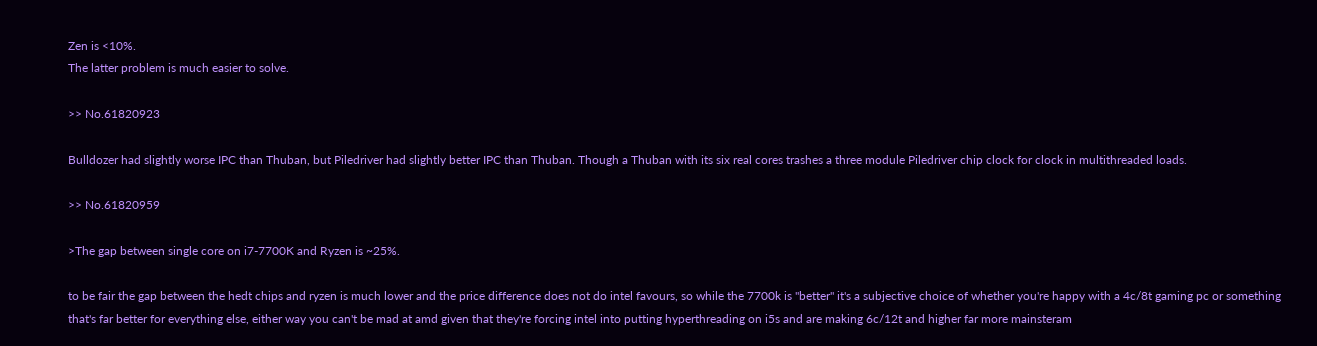Zen is <10%.
The latter problem is much easier to solve.

>> No.61820923

Bulldozer had slightly worse IPC than Thuban, but Piledriver had slightly better IPC than Thuban. Though a Thuban with its six real cores trashes a three module Piledriver chip clock for clock in multithreaded loads.

>> No.61820959

>The gap between single core on i7-7700K and Ryzen is ~25%.

to be fair the gap between the hedt chips and ryzen is much lower and the price difference does not do intel favours, so while the 7700k is "better" it's a subjective choice of whether you're happy with a 4c/8t gaming pc or something that's far better for everything else, either way you can't be mad at amd given that they're forcing intel into putting hyperthreading on i5s and are making 6c/12t and higher far more mainsteram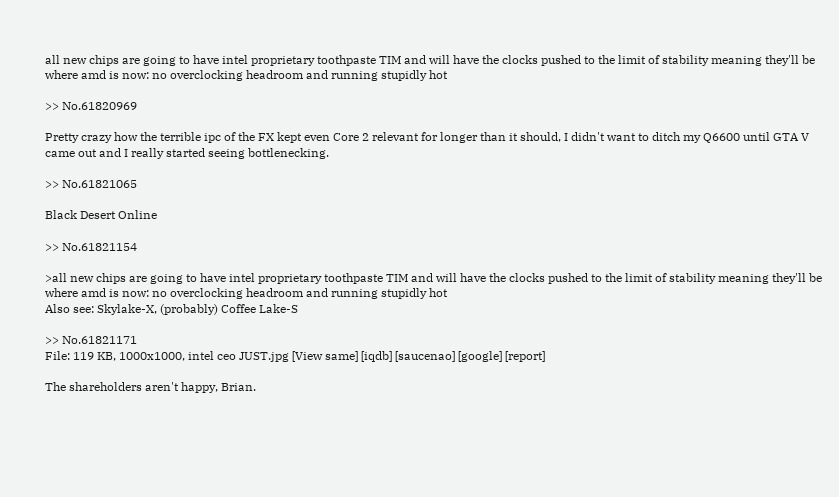all new chips are going to have intel proprietary toothpaste TIM and will have the clocks pushed to the limit of stability meaning they'll be where amd is now: no overclocking headroom and running stupidly hot

>> No.61820969

Pretty crazy how the terrible ipc of the FX kept even Core 2 relevant for longer than it should, I didn't want to ditch my Q6600 until GTA V came out and I really started seeing bottlenecking.

>> No.61821065

Black Desert Online

>> No.61821154

>all new chips are going to have intel proprietary toothpaste TIM and will have the clocks pushed to the limit of stability meaning they'll be where amd is now: no overclocking headroom and running stupidly hot
Also see: Skylake-X, (probably) Coffee Lake-S

>> No.61821171
File: 119 KB, 1000x1000, intel ceo JUST.jpg [View same] [iqdb] [saucenao] [google] [report]

The shareholders aren't happy, Brian.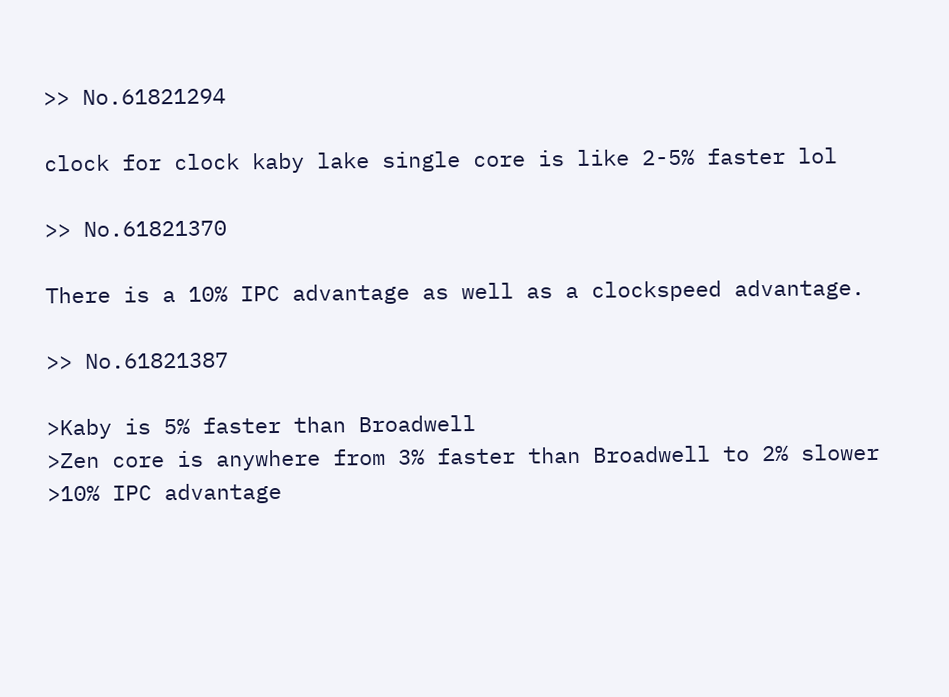>> No.61821294

clock for clock kaby lake single core is like 2-5% faster lol

>> No.61821370

There is a 10% IPC advantage as well as a clockspeed advantage.

>> No.61821387

>Kaby is 5% faster than Broadwell
>Zen core is anywhere from 3% faster than Broadwell to 2% slower
>10% IPC advantage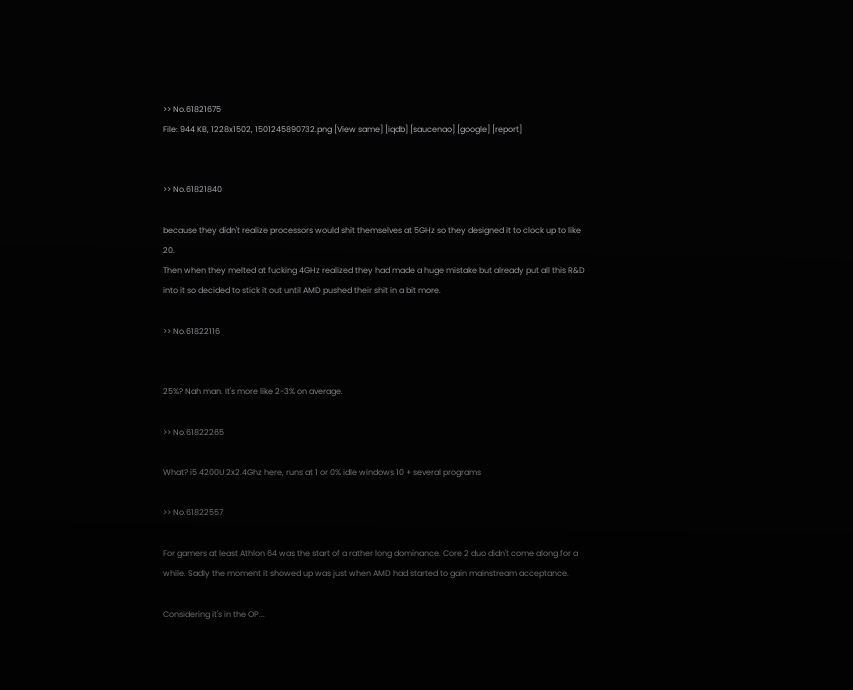>> No.61821675
File: 944 KB, 1228x1502, 1501245890732.png [View same] [iqdb] [saucenao] [google] [report]


>> No.61821840

because they didn't realize processors would shit themselves at 5GHz so they designed it to clock up to like 20.
Then when they melted at fucking 4GHz realized they had made a huge mistake but already put all this R&D into it so decided to stick it out until AMD pushed their shit in a bit more.

>> No.61822116


25%? Nah man. It's more like 2-3% on average.

>> No.61822265

What? i5 4200U 2x2.4Ghz here, runs at 1 or 0% idle windows 10 + several programs

>> No.61822557

For gamers at least Athlon 64 was the start of a rather long dominance. Core 2 duo didn't come along for a while. Sadly the moment it showed up was just when AMD had started to gain mainstream acceptance.

Considering it's in the OP...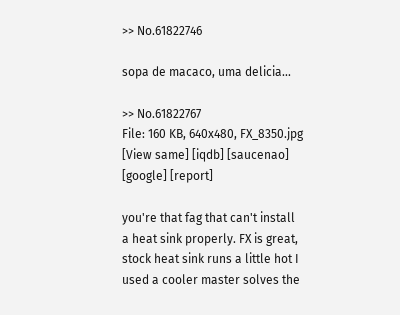>> No.61822746

sopa de macaco, uma delicia...

>> No.61822767
File: 160 KB, 640x480, FX_8350.jpg [View same] [iqdb] [saucenao] [google] [report]

you're that fag that can't install a heat sink properly. FX is great, stock heat sink runs a little hot I used a cooler master solves the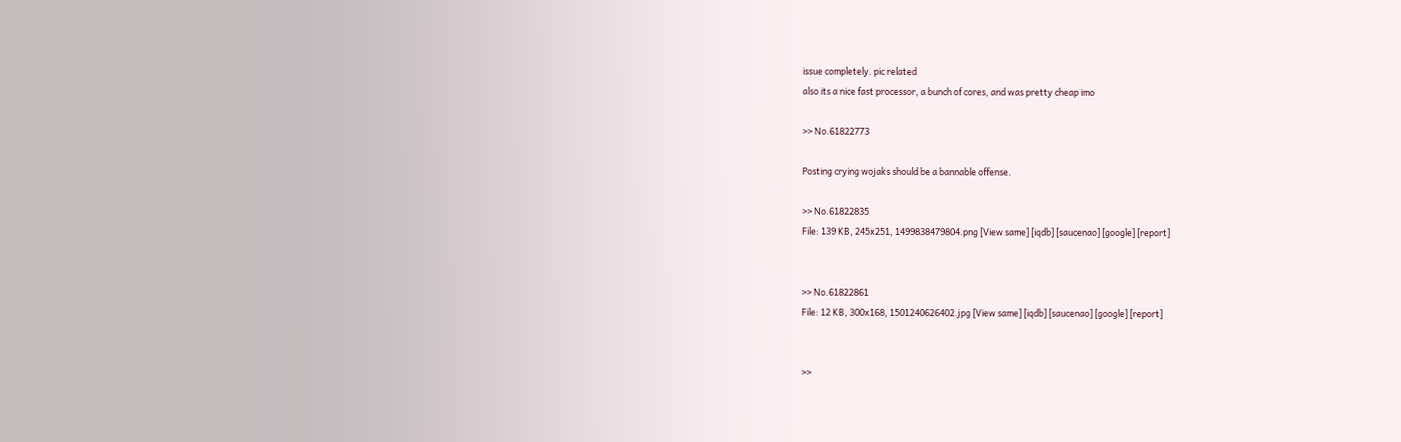issue completely. pic related
also its a nice fast processor, a bunch of cores, and was pretty cheap imo

>> No.61822773

Posting crying wojaks should be a bannable offense.

>> No.61822835
File: 139 KB, 245x251, 1499838479804.png [View same] [iqdb] [saucenao] [google] [report]


>> No.61822861
File: 12 KB, 300x168, 1501240626402.jpg [View same] [iqdb] [saucenao] [google] [report]


>>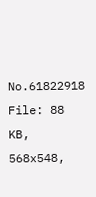No.61822918
File: 88 KB, 568x548,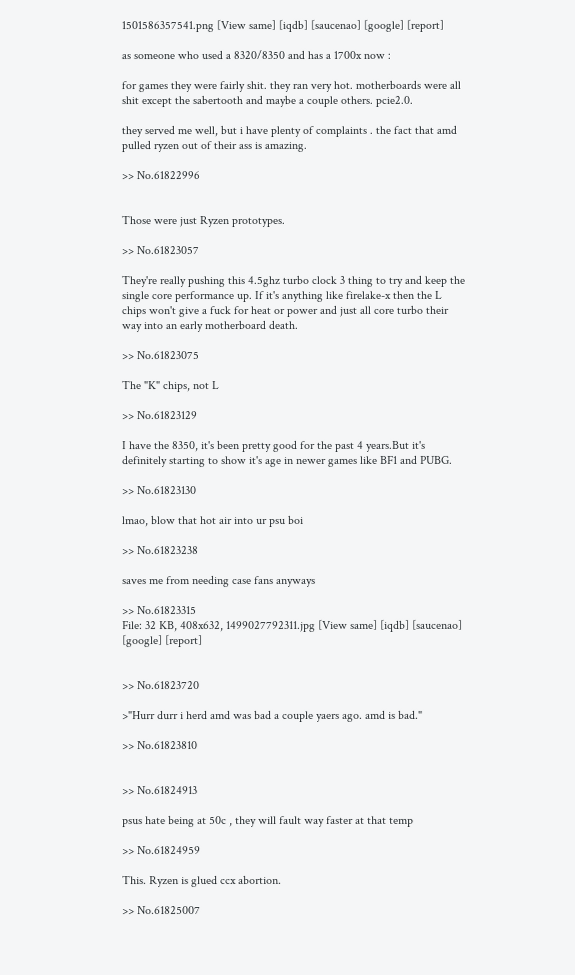1501586357541.png [View same] [iqdb] [saucenao] [google] [report]

as someone who used a 8320/8350 and has a 1700x now :

for games they were fairly shit. they ran very hot. motherboards were all shit except the sabertooth and maybe a couple others. pcie2.0.

they served me well, but i have plenty of complaints . the fact that amd pulled ryzen out of their ass is amazing.

>> No.61822996


Those were just Ryzen prototypes.

>> No.61823057

They're really pushing this 4.5ghz turbo clock 3 thing to try and keep the single core performance up. If it's anything like firelake-x then the L chips won't give a fuck for heat or power and just all core turbo their way into an early motherboard death.

>> No.61823075

The "K" chips, not L

>> No.61823129

I have the 8350, it's been pretty good for the past 4 years.But it's definitely starting to show it's age in newer games like BF1 and PUBG.

>> No.61823130

lmao, blow that hot air into ur psu boi

>> No.61823238

saves me from needing case fans anyways

>> No.61823315
File: 32 KB, 408x632, 1499027792311.jpg [View same] [iqdb] [saucenao] [google] [report]


>> No.61823720

>"Hurr durr i herd amd was bad a couple yaers ago. amd is bad."

>> No.61823810


>> No.61824913

psus hate being at 50c , they will fault way faster at that temp

>> No.61824959

This. Ryzen is glued ccx abortion.

>> No.61825007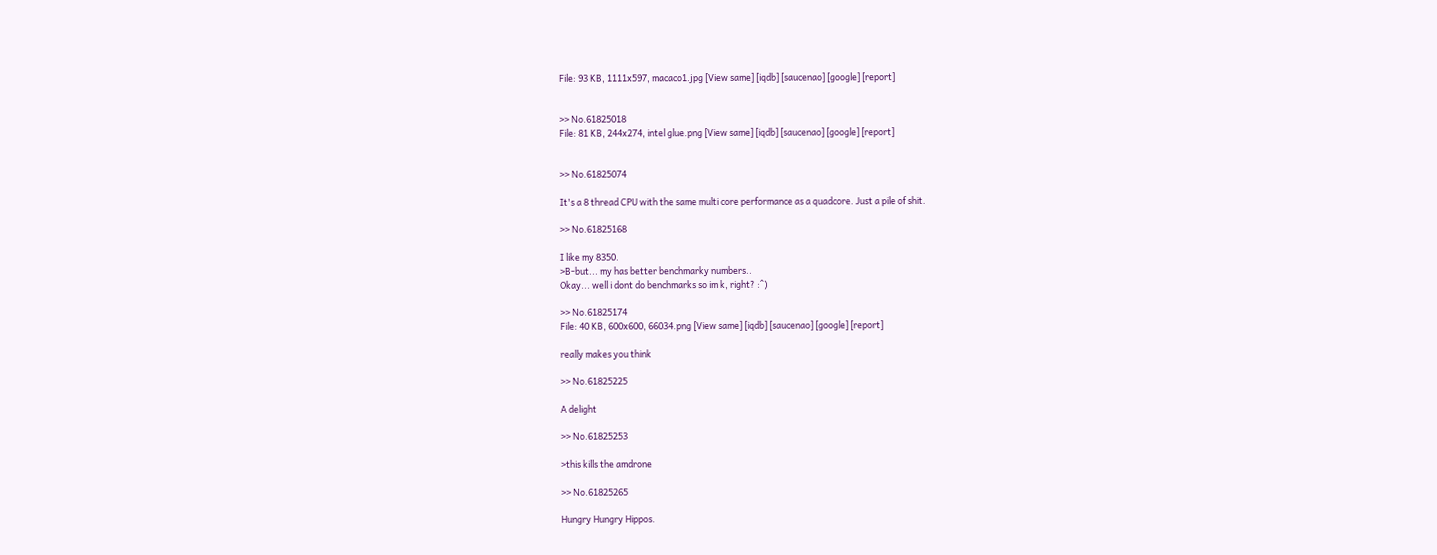File: 93 KB, 1111x597, macaco1.jpg [View same] [iqdb] [saucenao] [google] [report]


>> No.61825018
File: 81 KB, 244x274, intel glue.png [View same] [iqdb] [saucenao] [google] [report]


>> No.61825074

It's a 8 thread CPU with the same multi core performance as a quadcore. Just a pile of shit.

>> No.61825168

I like my 8350.
>B-but... my has better benchmarky numbers..
Okay... well i dont do benchmarks so im k, right? :^)

>> No.61825174
File: 40 KB, 600x600, 66034.png [View same] [iqdb] [saucenao] [google] [report]

really makes you think

>> No.61825225

A delight

>> No.61825253

>this kills the amdrone

>> No.61825265

Hungry Hungry Hippos.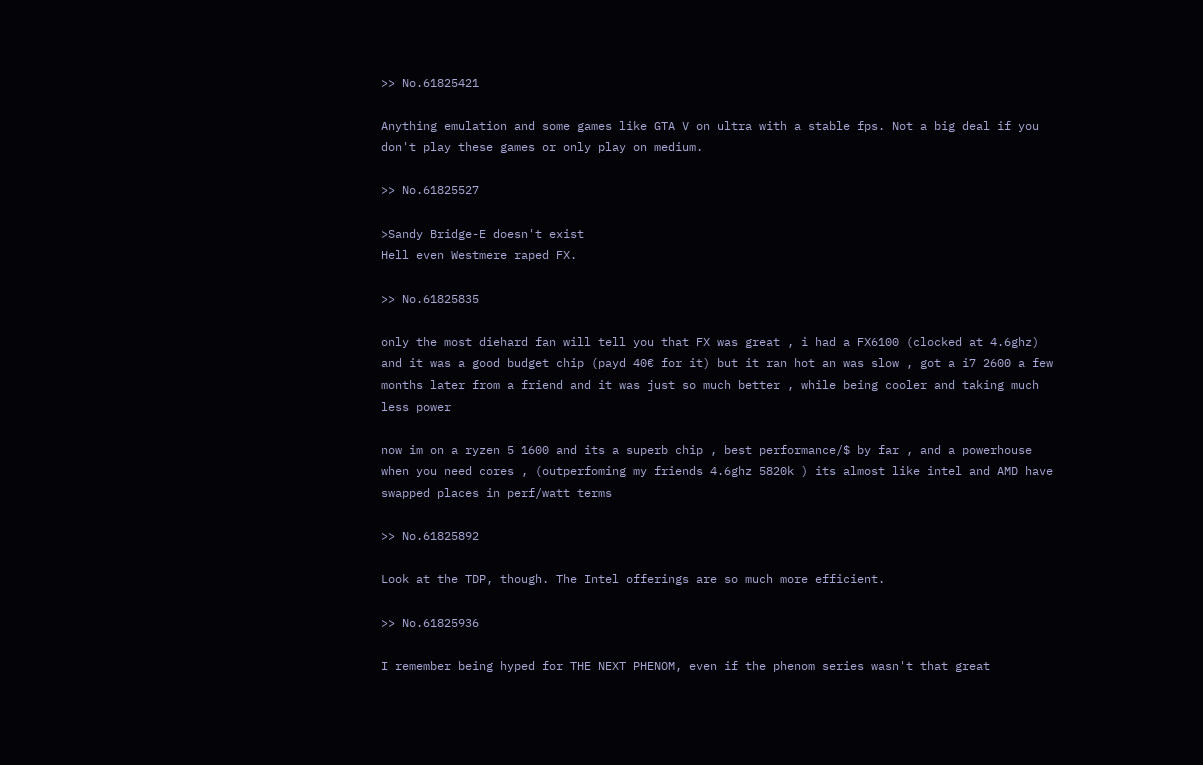>> No.61825421

Anything emulation and some games like GTA V on ultra with a stable fps. Not a big deal if you don't play these games or only play on medium.

>> No.61825527

>Sandy Bridge-E doesn't exist
Hell even Westmere raped FX.

>> No.61825835

only the most diehard fan will tell you that FX was great , i had a FX6100 (clocked at 4.6ghz) and it was a good budget chip (payd 40€ for it) but it ran hot an was slow , got a i7 2600 a few months later from a friend and it was just so much better , while being cooler and taking much less power

now im on a ryzen 5 1600 and its a superb chip , best performance/$ by far , and a powerhouse when you need cores , (outperfoming my friends 4.6ghz 5820k ) its almost like intel and AMD have swapped places in perf/watt terms

>> No.61825892

Look at the TDP, though. The Intel offerings are so much more efficient.

>> No.61825936

I remember being hyped for THE NEXT PHENOM, even if the phenom series wasn't that great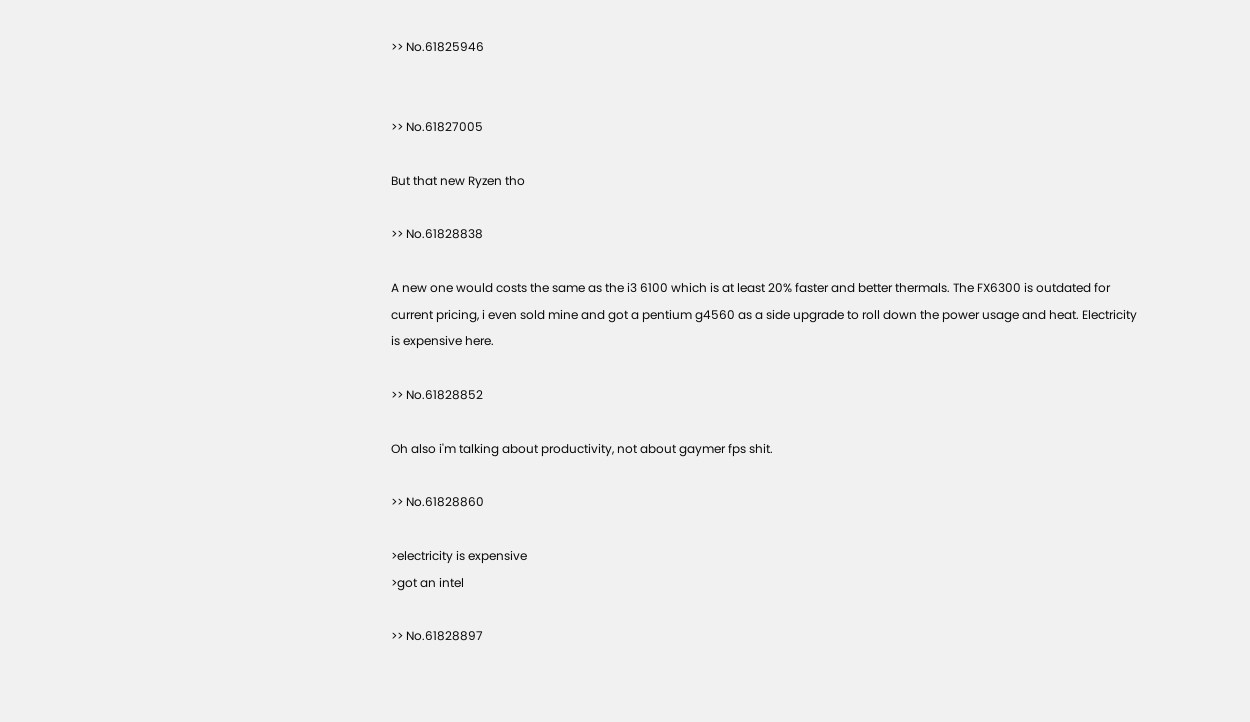>> No.61825946


>> No.61827005

But that new Ryzen tho

>> No.61828838

A new one would costs the same as the i3 6100 which is at least 20% faster and better thermals. The FX6300 is outdated for current pricing, i even sold mine and got a pentium g4560 as a side upgrade to roll down the power usage and heat. Electricity is expensive here.

>> No.61828852

Oh also i'm talking about productivity, not about gaymer fps shit.

>> No.61828860

>electricity is expensive
>got an intel

>> No.61828897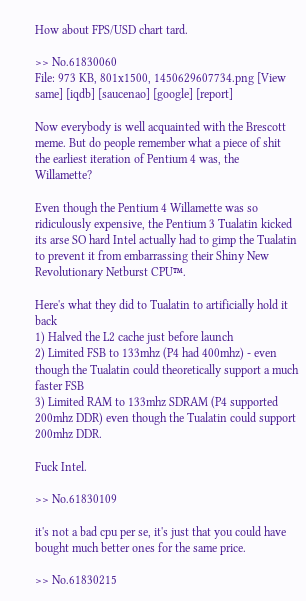How about FPS/USD chart tard.

>> No.61830060
File: 973 KB, 801x1500, 1450629607734.png [View same] [iqdb] [saucenao] [google] [report]

Now everybody is well acquainted with the Brescott meme. But do people remember what a piece of shit the earliest iteration of Pentium 4 was, the Willamette?

Even though the Pentium 4 Willamette was so ridiculously expensive, the Pentium 3 Tualatin kicked its arse SO hard Intel actually had to gimp the Tualatin to prevent it from embarrassing their Shiny New Revolutionary Netburst CPU™.

Here's what they did to Tualatin to artificially hold it back
1) Halved the L2 cache just before launch
2) Limited FSB to 133mhz (P4 had 400mhz) - even though the Tualatin could theoretically support a much faster FSB
3) Limited RAM to 133mhz SDRAM (P4 supported 200mhz DDR) even though the Tualatin could support 200mhz DDR.

Fuck Intel.

>> No.61830109

it's not a bad cpu per se, it's just that you could have bought much better ones for the same price.

>> No.61830215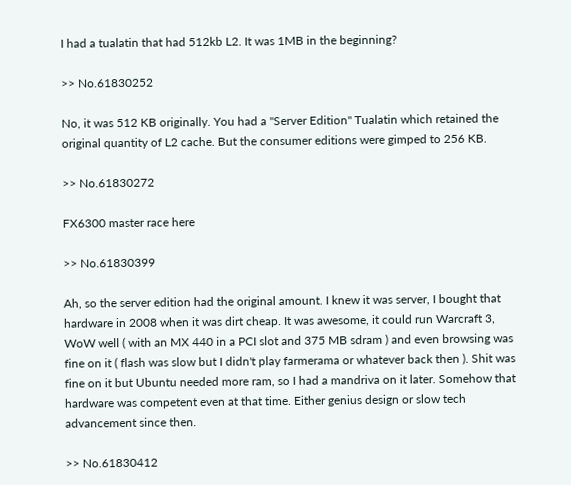I had a tualatin that had 512kb L2. It was 1MB in the beginning?

>> No.61830252

No, it was 512 KB originally. You had a "Server Edition" Tualatin which retained the original quantity of L2 cache. But the consumer editions were gimped to 256 KB.

>> No.61830272

FX6300 master race here

>> No.61830399

Ah, so the server edition had the original amount. I knew it was server, I bought that hardware in 2008 when it was dirt cheap. It was awesome, it could run Warcraft 3, WoW well ( with an MX 440 in a PCI slot and 375 MB sdram ) and even browsing was fine on it ( flash was slow but I didn't play farmerama or whatever back then ). Shit was fine on it but Ubuntu needed more ram, so I had a mandriva on it later. Somehow that hardware was competent even at that time. Either genius design or slow tech advancement since then.

>> No.61830412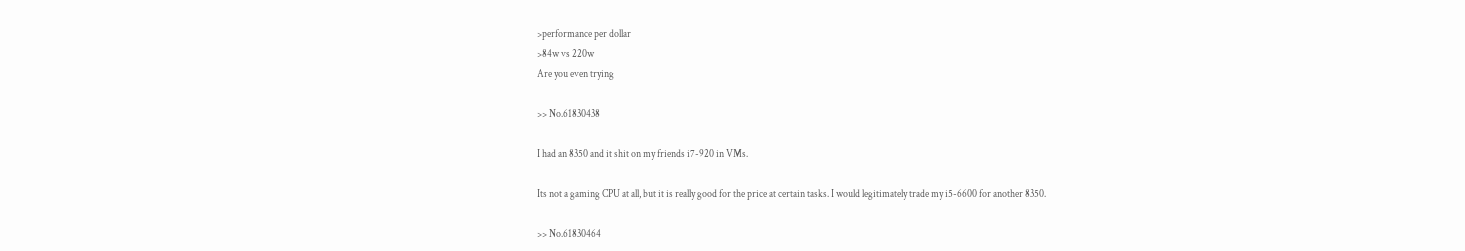>performance per dollar
>84w vs 220w
Are you even trying

>> No.61830438

I had an 8350 and it shit on my friends i7-920 in VMs.

Its not a gaming CPU at all, but it is really good for the price at certain tasks. I would legitimately trade my i5-6600 for another 8350.

>> No.61830464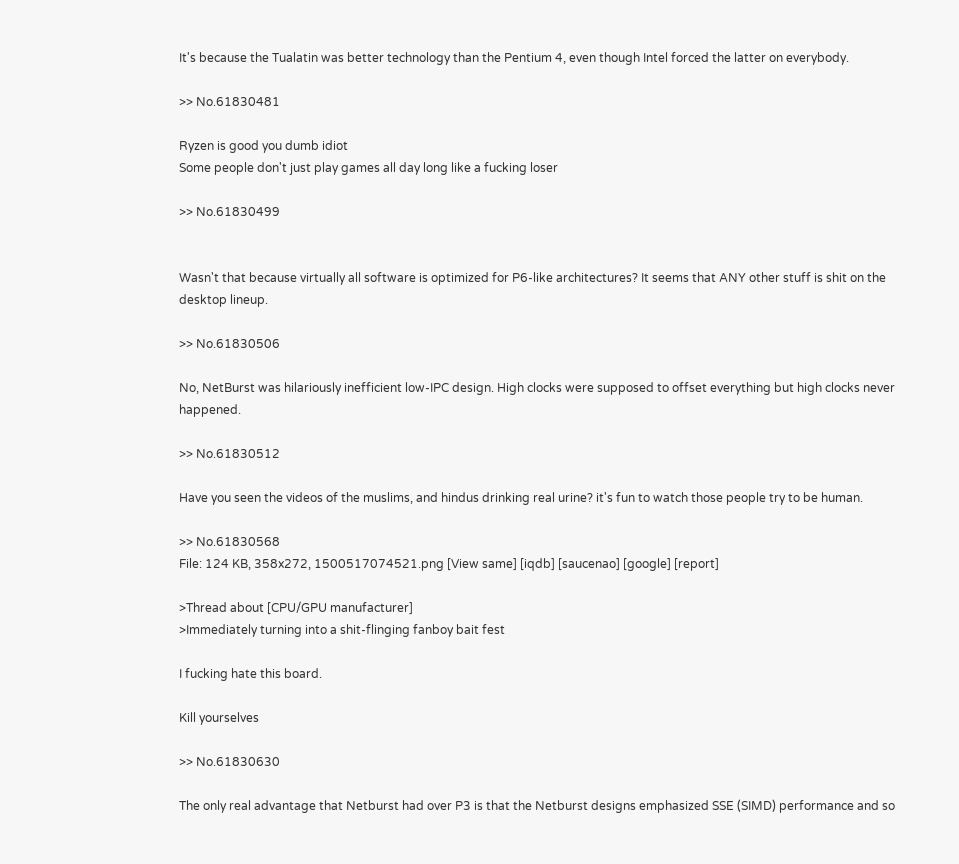It's because the Tualatin was better technology than the Pentium 4, even though Intel forced the latter on everybody.

>> No.61830481

Ryzen is good you dumb idiot
Some people don't just play games all day long like a fucking loser

>> No.61830499


Wasn't that because virtually all software is optimized for P6-like architectures? It seems that ANY other stuff is shit on the desktop lineup.

>> No.61830506

No, NetBurst was hilariously inefficient low-IPC design. High clocks were supposed to offset everything but high clocks never happened.

>> No.61830512

Have you seen the videos of the muslims, and hindus drinking real urine? it's fun to watch those people try to be human.

>> No.61830568
File: 124 KB, 358x272, 1500517074521.png [View same] [iqdb] [saucenao] [google] [report]

>Thread about [CPU/GPU manufacturer]
>Immediately turning into a shit-flinging fanboy bait fest

I fucking hate this board.

Kill yourselves

>> No.61830630

The only real advantage that Netburst had over P3 is that the Netburst designs emphasized SSE (SIMD) performance and so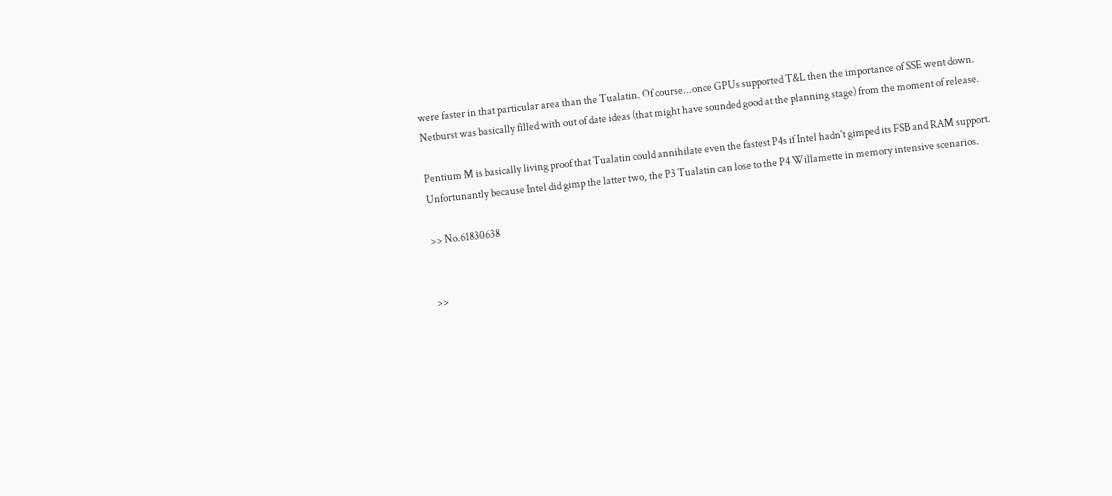were faster in that particular area than the Tualatin. Of course...once GPUs supported T&L then the importance of SSE went down. Netburst was basically filled with out of date ideas (that might have sounded good at the planning stage) from the moment of release.

Pentium M is basically living proof that Tualatin could annihilate even the fastest P4s if Intel hadn't gimped its FSB and RAM support. Unfortunantly because Intel did gimp the latter two, the P3 Tualatin can lose to the P4 Willamette in memory intensive scenarios.

>> No.61830638


>>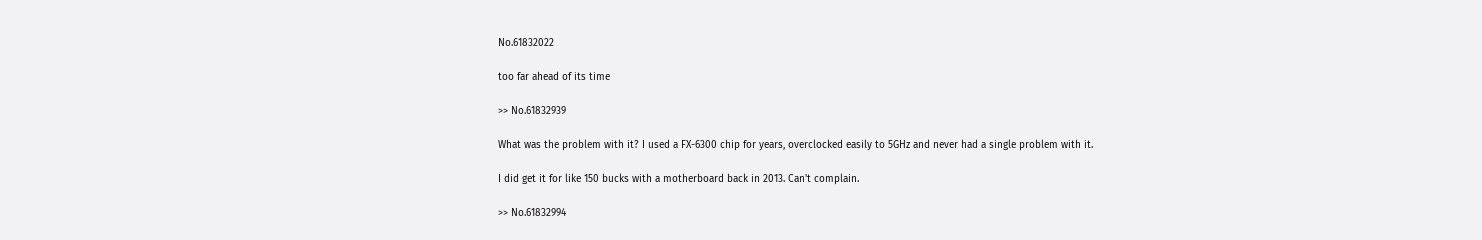No.61832022

too far ahead of its time

>> No.61832939

What was the problem with it? I used a FX-6300 chip for years, overclocked easily to 5GHz and never had a single problem with it.

I did get it for like 150 bucks with a motherboard back in 2013. Can't complain.

>> No.61832994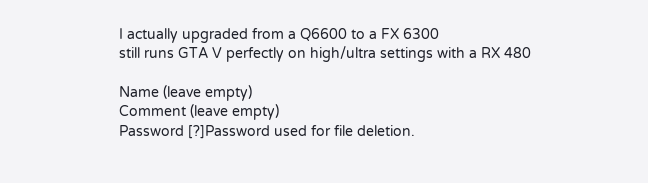I actually upgraded from a Q6600 to a FX 6300
still runs GTA V perfectly on high/ultra settings with a RX 480

Name (leave empty)
Comment (leave empty)
Password [?]Password used for file deletion.